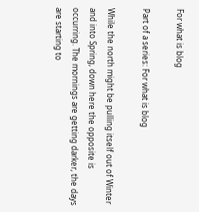For what is blog

Part of a series: For what is blog

While the north might be pulling itself out of Winter and into Spring, down here the opposite is occurring. The mornings are getting darker, the days are starting to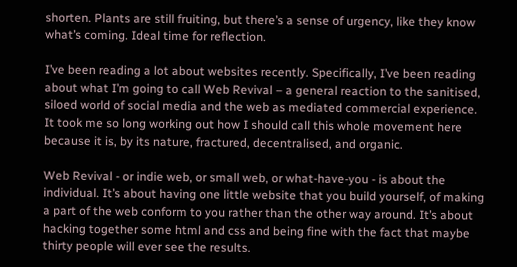shorten. Plants are still fruiting, but there’s a sense of urgency, like they know what’s coming. Ideal time for reflection.

I’ve been reading a lot about websites recently. Specifically, I’ve been reading about what I’m going to call Web Revival – a general reaction to the sanitised, siloed world of social media and the web as mediated commercial experience. It took me so long working out how I should call this whole movement here because it is, by its nature, fractured, decentralised, and organic.

Web Revival - or indie web, or small web, or what-have-you - is about the individual. It’s about having one little website that you build yourself, of making a part of the web conform to you rather than the other way around. It’s about hacking together some html and css and being fine with the fact that maybe thirty people will ever see the results.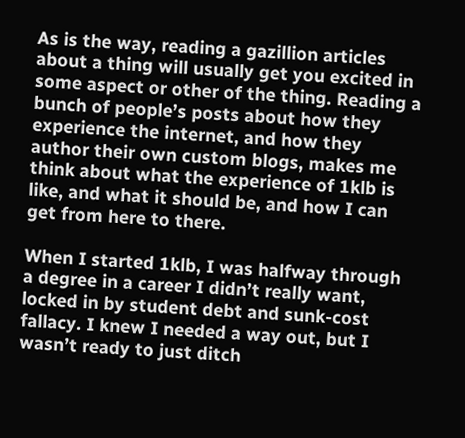As is the way, reading a gazillion articles about a thing will usually get you excited in some aspect or other of the thing. Reading a bunch of people’s posts about how they experience the internet, and how they author their own custom blogs, makes me think about what the experience of 1klb is like, and what it should be, and how I can get from here to there.

When I started 1klb, I was halfway through a degree in a career I didn’t really want, locked in by student debt and sunk-cost fallacy. I knew I needed a way out, but I wasn’t ready to just ditch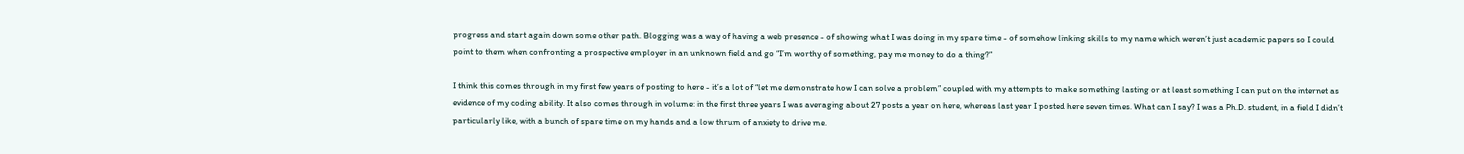progress and start again down some other path. Blogging was a way of having a web presence - of showing what I was doing in my spare time - of somehow linking skills to my name which weren’t just academic papers so I could point to them when confronting a prospective employer in an unknown field and go “I’m worthy of something, pay me money to do a thing?”

I think this comes through in my first few years of posting to here - it’s a lot of “let me demonstrate how I can solve a problem” coupled with my attempts to make something lasting or at least something I can put on the internet as evidence of my coding ability. It also comes through in volume: in the first three years I was averaging about 27 posts a year on here, whereas last year I posted here seven times. What can I say? I was a Ph.D. student, in a field I didn’t particularly like, with a bunch of spare time on my hands and a low thrum of anxiety to drive me.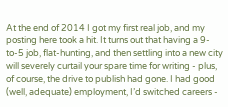At the end of 2014 I got my first real job, and my posting here took a hit. It turns out that having a 9-to-5 job, flat-hunting, and then settling into a new city will severely curtail your spare time for writing - plus, of course, the drive to publish had gone. I had good (well, adequate) employment, I’d switched careers -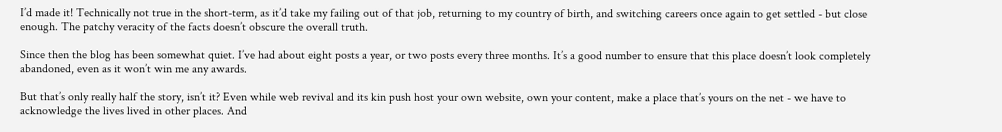I’d made it! Technically not true in the short-term, as it’d take my failing out of that job, returning to my country of birth, and switching careers once again to get settled - but close enough. The patchy veracity of the facts doesn’t obscure the overall truth.

Since then the blog has been somewhat quiet. I’ve had about eight posts a year, or two posts every three months. It’s a good number to ensure that this place doesn’t look completely abandoned, even as it won’t win me any awards.

But that’s only really half the story, isn’t it? Even while web revival and its kin push host your own website, own your content, make a place that’s yours on the net - we have to acknowledge the lives lived in other places. And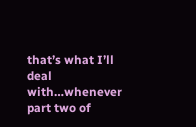that’s what I’ll deal with…whenever part two of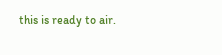this is ready to air.